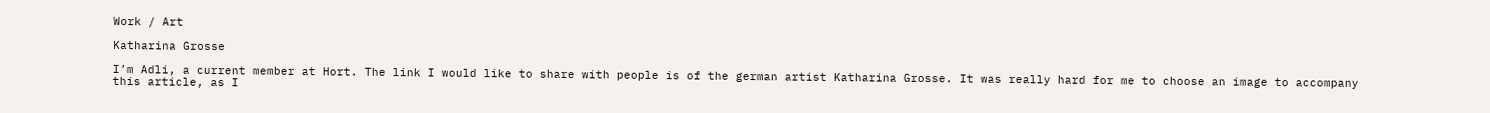Work / Art

Katharina Grosse

I’m Adli, a current member at Hort. The link I would like to share with people is of the german artist Katharina Grosse. It was really hard for me to choose an image to accompany this article, as I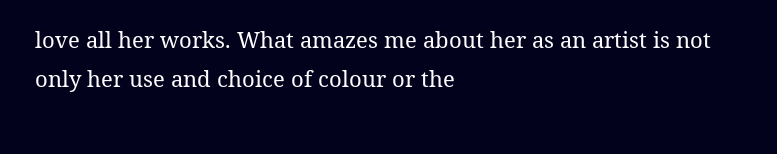love all her works. What amazes me about her as an artist is not only her use and choice of colour or the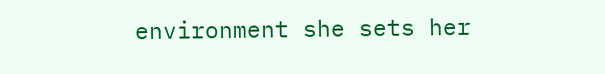environment she sets her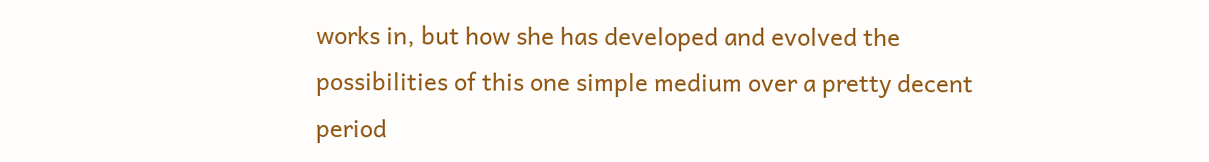works in, but how she has developed and evolved the possibilities of this one simple medium over a pretty decent period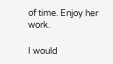of time. Enjoy her work.

I would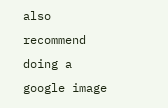also recommend doing a google image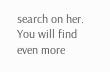search on her. You will find even more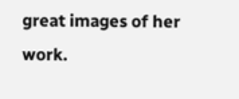great images of her work.